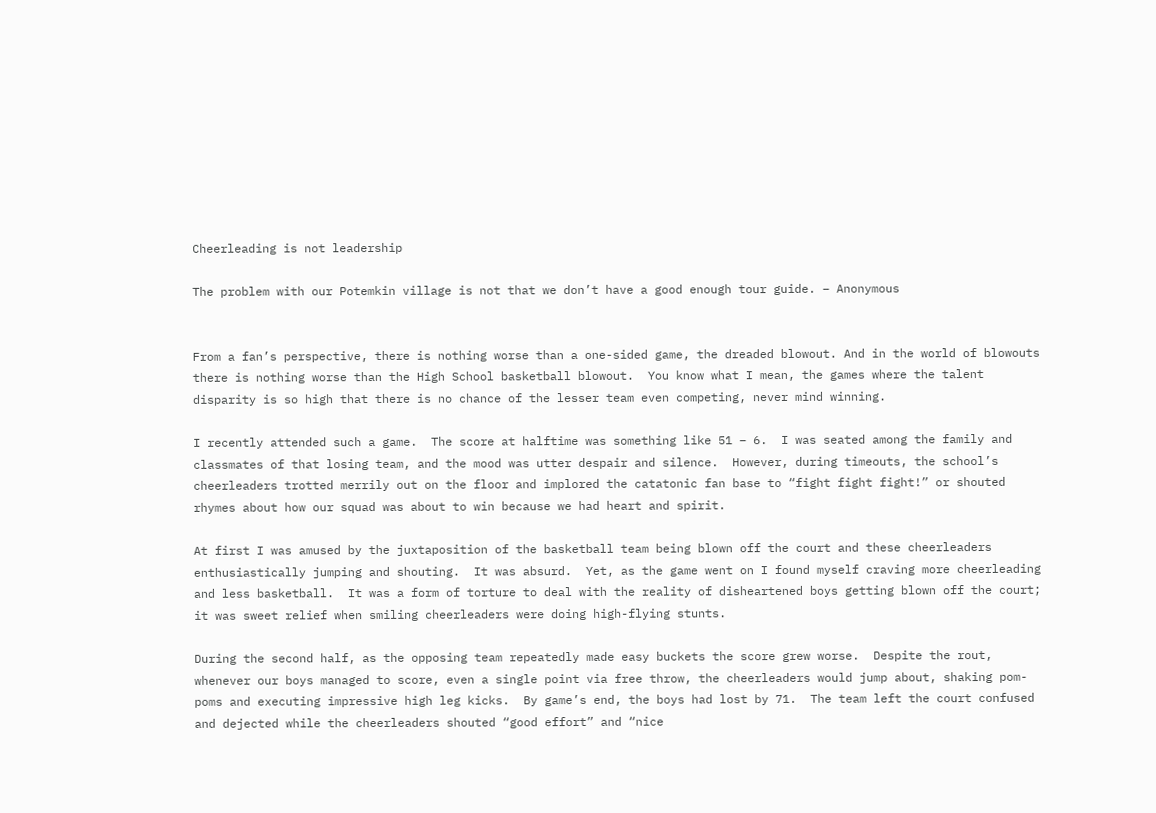Cheerleading is not leadership

The problem with our Potemkin village is not that we don’t have a good enough tour guide. – Anonymous


From a fan’s perspective, there is nothing worse than a one-sided game, the dreaded blowout. And in the world of blowouts there is nothing worse than the High School basketball blowout.  You know what I mean, the games where the talent disparity is so high that there is no chance of the lesser team even competing, never mind winning.

I recently attended such a game.  The score at halftime was something like 51 – 6.  I was seated among the family and classmates of that losing team, and the mood was utter despair and silence.  However, during timeouts, the school’s cheerleaders trotted merrily out on the floor and implored the catatonic fan base to “fight fight fight!” or shouted rhymes about how our squad was about to win because we had heart and spirit.

At first I was amused by the juxtaposition of the basketball team being blown off the court and these cheerleaders enthusiastically jumping and shouting.  It was absurd.  Yet, as the game went on I found myself craving more cheerleading and less basketball.  It was a form of torture to deal with the reality of disheartened boys getting blown off the court; it was sweet relief when smiling cheerleaders were doing high-flying stunts.

During the second half, as the opposing team repeatedly made easy buckets the score grew worse.  Despite the rout, whenever our boys managed to score, even a single point via free throw, the cheerleaders would jump about, shaking pom-poms and executing impressive high leg kicks.  By game’s end, the boys had lost by 71.  The team left the court confused and dejected while the cheerleaders shouted “good effort” and “nice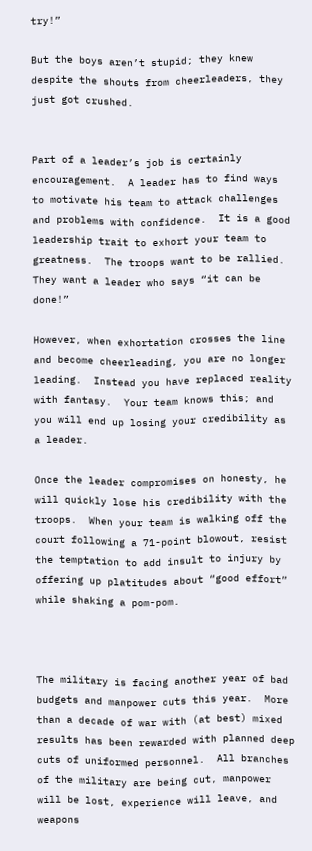try!”

But the boys aren’t stupid; they knew despite the shouts from cheerleaders, they just got crushed.


Part of a leader’s job is certainly encouragement.  A leader has to find ways to motivate his team to attack challenges and problems with confidence.  It is a good leadership trait to exhort your team to greatness.  The troops want to be rallied.  They want a leader who says “it can be done!”

However, when exhortation crosses the line and become cheerleading, you are no longer leading.  Instead you have replaced reality with fantasy.  Your team knows this; and you will end up losing your credibility as a leader.

Once the leader compromises on honesty, he will quickly lose his credibility with the troops.  When your team is walking off the court following a 71-point blowout, resist the temptation to add insult to injury by offering up platitudes about “good effort” while shaking a pom-pom.



The military is facing another year of bad budgets and manpower cuts this year.  More than a decade of war with (at best) mixed results has been rewarded with planned deep cuts of uniformed personnel.  All branches of the military are being cut, manpower will be lost, experience will leave, and weapons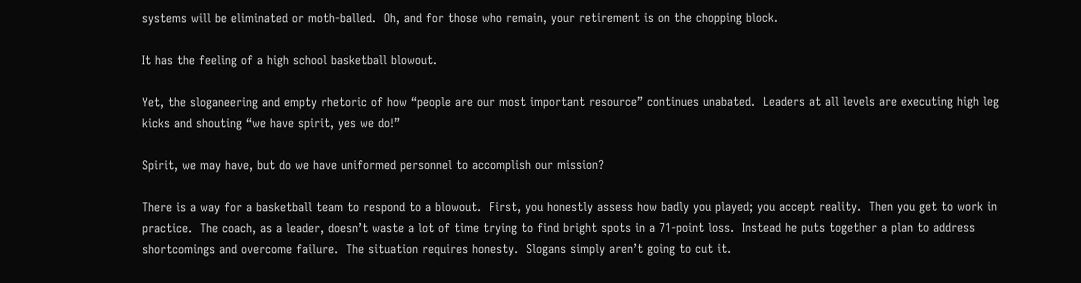systems will be eliminated or moth-balled.  Oh, and for those who remain, your retirement is on the chopping block.

It has the feeling of a high school basketball blowout.

Yet, the sloganeering and empty rhetoric of how “people are our most important resource” continues unabated.  Leaders at all levels are executing high leg kicks and shouting “we have spirit, yes we do!”

Spirit, we may have, but do we have uniformed personnel to accomplish our mission?

There is a way for a basketball team to respond to a blowout.  First, you honestly assess how badly you played; you accept reality.  Then you get to work in practice.  The coach, as a leader, doesn’t waste a lot of time trying to find bright spots in a 71-point loss.  Instead he puts together a plan to address shortcomings and overcome failure.  The situation requires honesty.  Slogans simply aren’t going to cut it.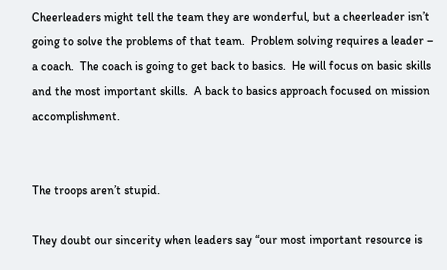Cheerleaders might tell the team they are wonderful, but a cheerleader isn’t going to solve the problems of that team.  Problem solving requires a leader – a coach.  The coach is going to get back to basics.  He will focus on basic skills and the most important skills.  A back to basics approach focused on mission accomplishment.


The troops aren’t stupid.

They doubt our sincerity when leaders say “our most important resource is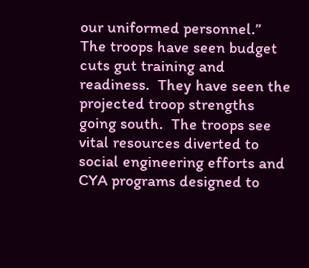our uniformed personnel.”  The troops have seen budget cuts gut training and readiness.  They have seen the projected troop strengths going south.  The troops see vital resources diverted to social engineering efforts and CYA programs designed to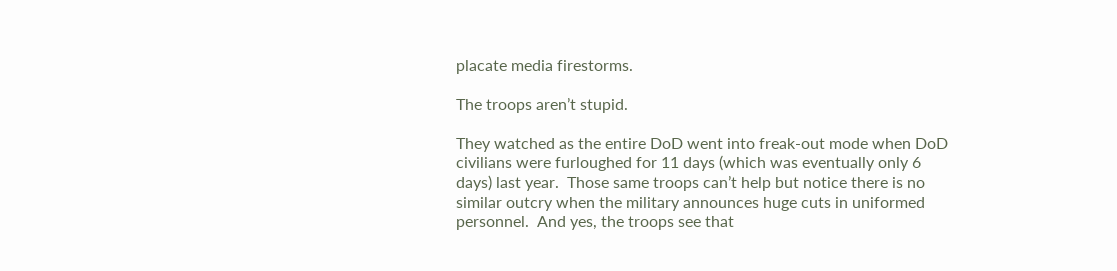placate media firestorms.

The troops aren’t stupid.

They watched as the entire DoD went into freak-out mode when DoD civilians were furloughed for 11 days (which was eventually only 6 days) last year.  Those same troops can’t help but notice there is no similar outcry when the military announces huge cuts in uniformed personnel.  And yes, the troops see that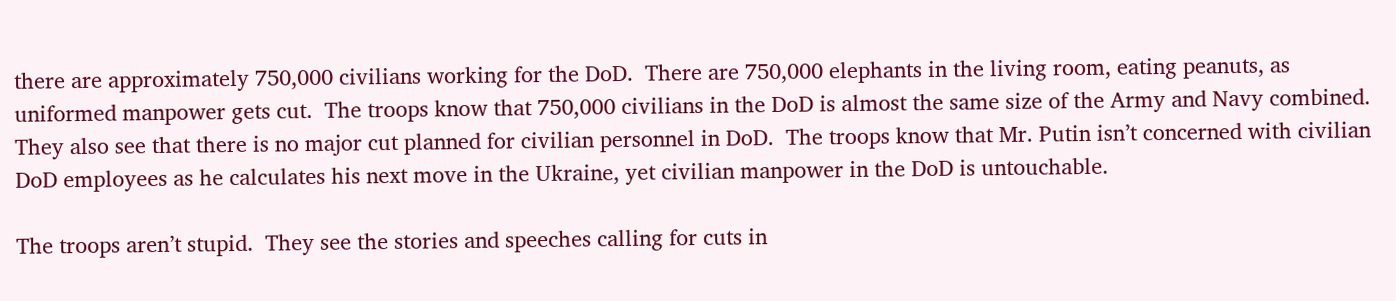there are approximately 750,000 civilians working for the DoD.  There are 750,000 elephants in the living room, eating peanuts, as uniformed manpower gets cut.  The troops know that 750,000 civilians in the DoD is almost the same size of the Army and Navy combined.  They also see that there is no major cut planned for civilian personnel in DoD.  The troops know that Mr. Putin isn’t concerned with civilian DoD employees as he calculates his next move in the Ukraine, yet civilian manpower in the DoD is untouchable.

The troops aren’t stupid.  They see the stories and speeches calling for cuts in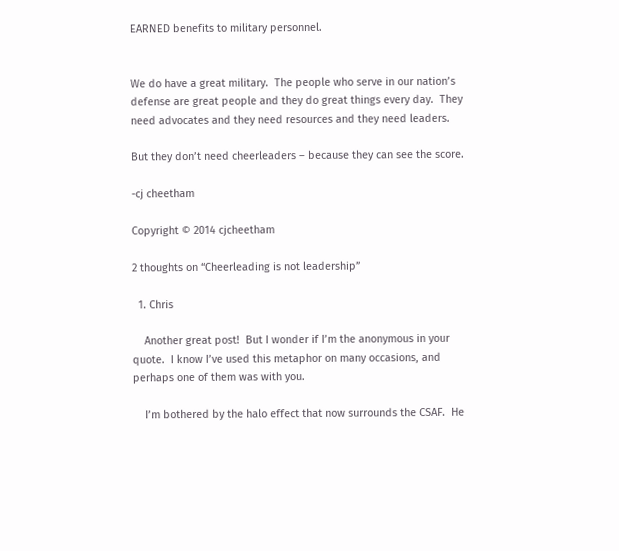EARNED benefits to military personnel.


We do have a great military.  The people who serve in our nation’s defense are great people and they do great things every day.  They need advocates and they need resources and they need leaders.

But they don’t need cheerleaders – because they can see the score.

-cj cheetham

Copyright © 2014 cjcheetham

2 thoughts on “Cheerleading is not leadership”

  1. Chris

    Another great post!  But I wonder if I’m the anonymous in your quote.  I know I’ve used this metaphor on many occasions, and perhaps one of them was with you.

    I’m bothered by the halo effect that now surrounds the CSAF.  He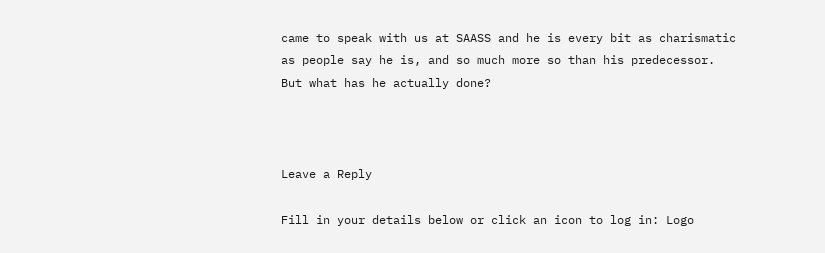came to speak with us at SAASS and he is every bit as charismatic as people say he is, and so much more so than his predecessor.  But what has he actually done?



Leave a Reply

Fill in your details below or click an icon to log in: Logo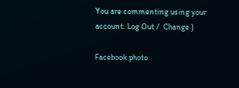You are commenting using your account. Log Out /  Change )

Facebook photo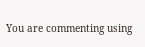You are commenting using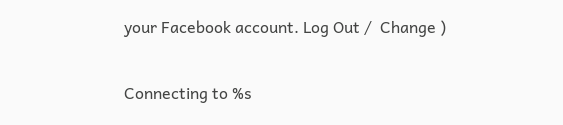your Facebook account. Log Out /  Change )

Connecting to %s